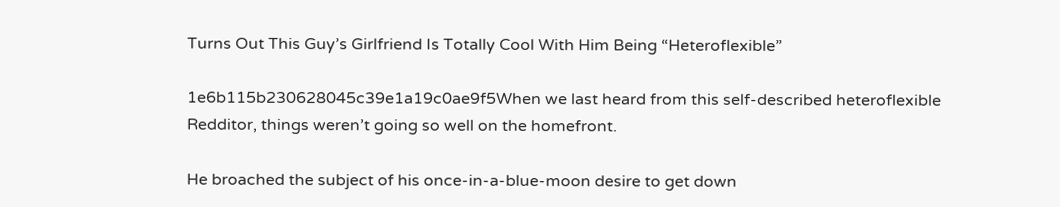Turns Out This Guy’s Girlfriend Is Totally Cool With Him Being “Heteroflexible”

1e6b115b230628045c39e1a19c0ae9f5When we last heard from this self-described heteroflexible Redditor, things weren’t going so well on the homefront.

He broached the subject of his once-in-a-blue-moon desire to get down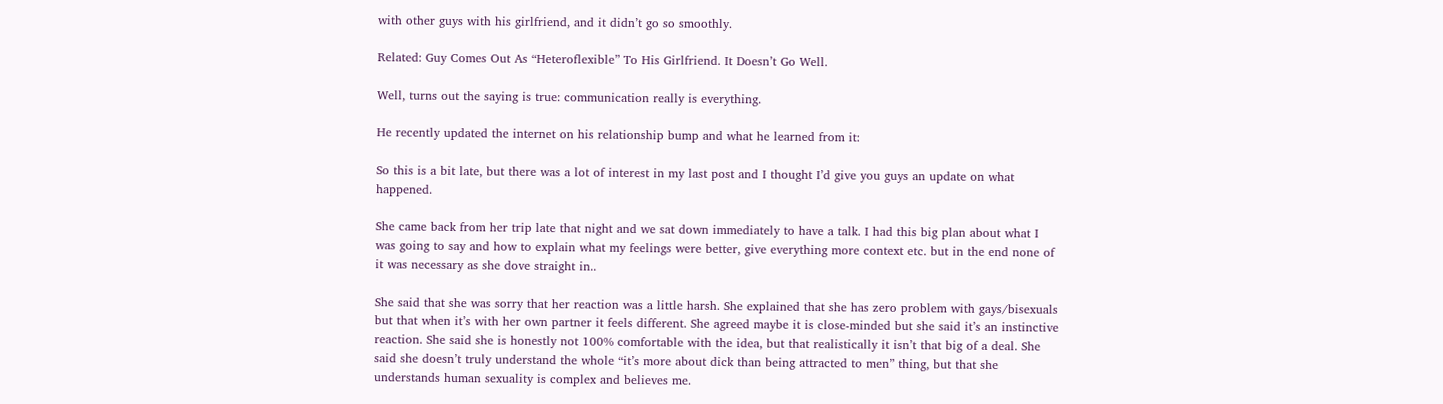with other guys with his girlfriend, and it didn’t go so smoothly.

Related: Guy Comes Out As “Heteroflexible” To His Girlfriend. It Doesn’t Go Well.

Well, turns out the saying is true: communication really is everything.

He recently updated the internet on his relationship bump and what he learned from it:

So this is a bit late, but there was a lot of interest in my last post and I thought I’d give you guys an update on what happened.

She came back from her trip late that night and we sat down immediately to have a talk. I had this big plan about what I was going to say and how to explain what my feelings were better, give everything more context etc. but in the end none of it was necessary as she dove straight in..

She said that she was sorry that her reaction was a little harsh. She explained that she has zero problem with gays/bisexuals but that when it’s with her own partner it feels different. She agreed maybe it is close-minded but she said it’s an instinctive reaction. She said she is honestly not 100% comfortable with the idea, but that realistically it isn’t that big of a deal. She said she doesn’t truly understand the whole “it’s more about dick than being attracted to men” thing, but that she understands human sexuality is complex and believes me.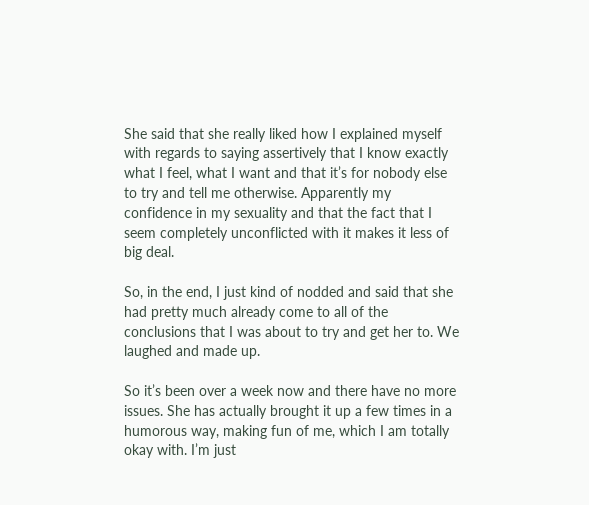She said that she really liked how I explained myself with regards to saying assertively that I know exactly what I feel, what I want and that it’s for nobody else to try and tell me otherwise. Apparently my confidence in my sexuality and that the fact that I seem completely unconflicted with it makes it less of big deal.

So, in the end, I just kind of nodded and said that she had pretty much already come to all of the conclusions that I was about to try and get her to. We laughed and made up.

So it’s been over a week now and there have no more issues. She has actually brought it up a few times in a humorous way, making fun of me, which I am totally okay with. I’m just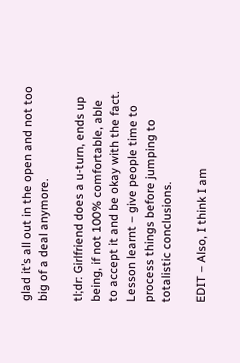glad it’s all out in the open and not too big of a deal anymore.

tl;dr: Girlfriend does a u-turn, ends up being, if not 100% comfortable, able to accept it and be okay with the fact. Lesson learnt – give people time to process things before jumping to totalistic conclusions.

EDIT – Also, I think I am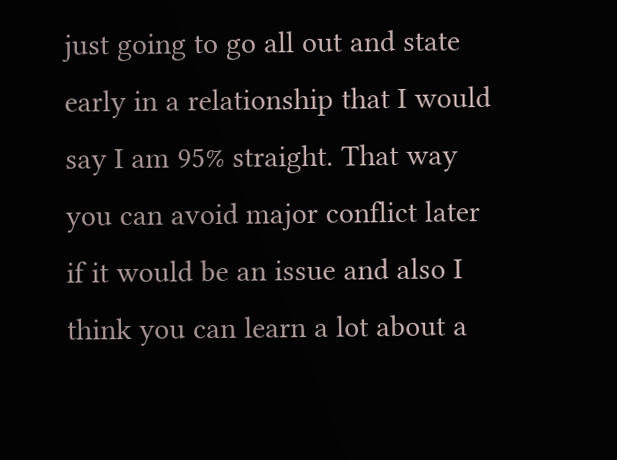just going to go all out and state early in a relationship that I would say I am 95% straight. That way you can avoid major conflict later if it would be an issue and also I think you can learn a lot about a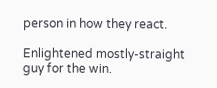person in how they react.

Enlightened mostly-straight guy for the win.